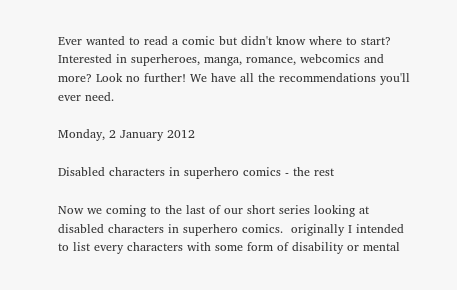Ever wanted to read a comic but didn't know where to start? Interested in superheroes, manga, romance, webcomics and more? Look no further! We have all the recommendations you'll ever need.

Monday, 2 January 2012

Disabled characters in superhero comics - the rest

Now we coming to the last of our short series looking at disabled characters in superhero comics.  originally I intended to list every characters with some form of disability or mental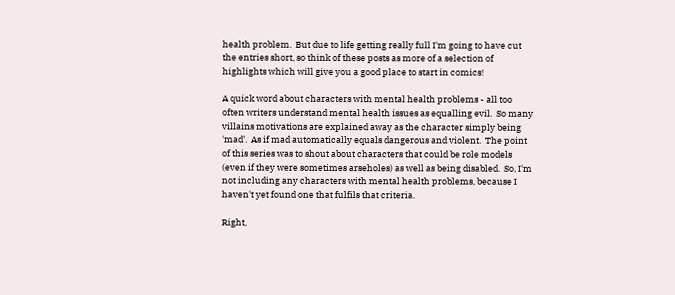health problem.  But due to life getting really full I'm going to have cut the entries short, so think of these posts as more of a selection of highlights which will give you a good place to start in comics!

A quick word about characters with mental health problems - all too often writers understand mental health issues as equalling evil.  So many villains motivations are explained away as the character simply being 'mad'.  As if mad automatically equals dangerous and violent.  The point of this series was to shout about characters that could be role models (even if they were sometimes arseholes) as well as being disabled.  So, I'm not including any characters with mental health problems, because I haven't yet found one that fulfils that criteria.

Right,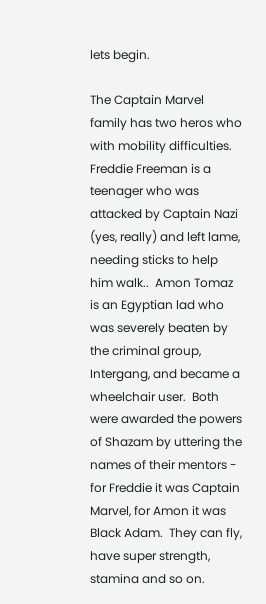lets begin.

The Captain Marvel family has two heros who with mobility difficulties. Freddie Freeman is a teenager who was attacked by Captain Nazi (yes, really) and left lame, needing sticks to help him walk..  Amon Tomaz is an Egyptian lad who was severely beaten by the criminal group, Intergang, and became a wheelchair user.  Both were awarded the powers of Shazam by uttering the names of their mentors - for Freddie it was Captain Marvel, for Amon it was Black Adam.  They can fly, have super strength, stamina and so on.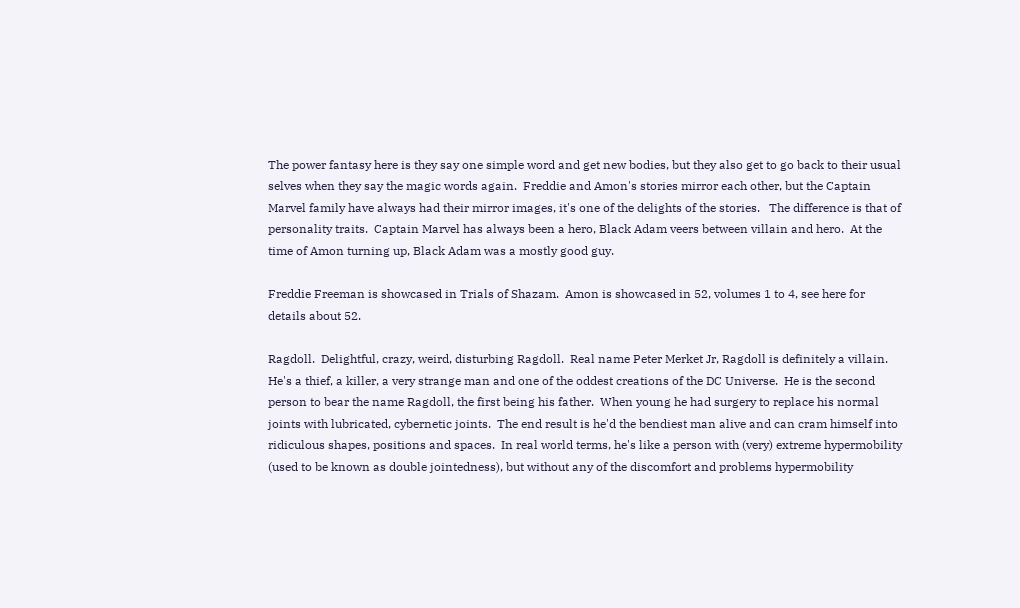The power fantasy here is they say one simple word and get new bodies, but they also get to go back to their usual selves when they say the magic words again.  Freddie and Amon's stories mirror each other, but the Captain Marvel family have always had their mirror images, it's one of the delights of the stories.   The difference is that of personality traits.  Captain Marvel has always been a hero, Black Adam veers between villain and hero.  At the time of Amon turning up, Black Adam was a mostly good guy.

Freddie Freeman is showcased in Trials of Shazam.  Amon is showcased in 52, volumes 1 to 4, see here for details about 52.

Ragdoll.  Delightful, crazy, weird, disturbing Ragdoll.  Real name Peter Merket Jr, Ragdoll is definitely a villain.  He's a thief, a killer, a very strange man and one of the oddest creations of the DC Universe.  He is the second person to bear the name Ragdoll, the first being his father.  When young he had surgery to replace his normal joints with lubricated, cybernetic joints.  The end result is he'd the bendiest man alive and can cram himself into ridiculous shapes, positions and spaces.  In real world terms, he's like a person with (very) extreme hypermobility (used to be known as double jointedness), but without any of the discomfort and problems hypermobility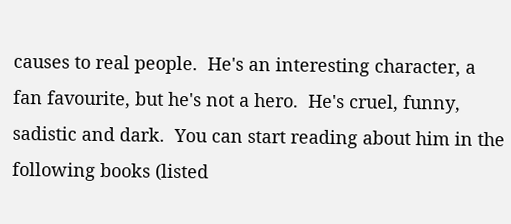causes to real people.  He's an interesting character, a fan favourite, but he's not a hero.  He's cruel, funny, sadistic and dark.  You can start reading about him in the following books (listed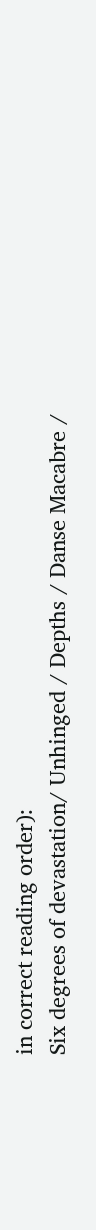in correct reading order):
Six degrees of devastation/ Unhinged / Depths / Danse Macabre /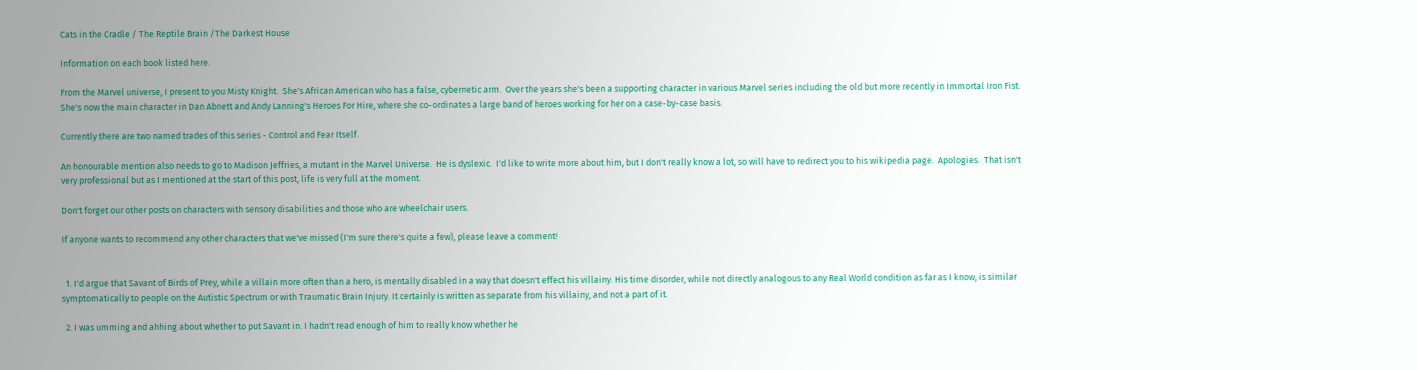Cats in the Cradle / The Reptile Brain /The Darkest House

Information on each book listed here.

From the Marvel universe, I present to you Misty Knight.  She's African American who has a false, cybernetic arm.  Over the years she's been a supporting character in various Marvel series including the old but more recently in Immortal Iron Fist. She's now the main character in Dan Abnett and Andy Lanning's Heroes For Hire, where she co-ordinates a large band of heroes working for her on a case-by-case basis.

Currently there are two named trades of this series - Control and Fear Itself.

An honourable mention also needs to go to Madison Jeffries, a mutant in the Marvel Universe.  He is dyslexic.  I'd like to write more about him, but I don't really know a lot, so will have to redirect you to his wikipedia page.  Apologies.  That isn't very professional but as I mentioned at the start of this post, life is very full at the moment.

Don't forget our other posts on characters with sensory disabilities and those who are wheelchair users.

If anyone wants to recommend any other characters that we've missed (I'm sure there's quite a few), please leave a comment!


  1. I'd argue that Savant of Birds of Prey, while a villain more often than a hero, is mentally disabled in a way that doesn't effect his villainy. His time disorder, while not directly analogous to any Real World condition as far as I know, is similar symptomatically to people on the Autistic Spectrum or with Traumatic Brain Injury. It certainly is written as separate from his villainy, and not a part of it.

  2. I was umming and ahhing about whether to put Savant in. I hadn't read enough of him to really know whether he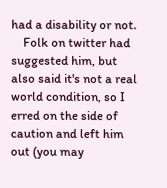had a disability or not.
    Folk on twitter had suggested him, but also said it's not a real world condition, so I erred on the side of caution and left him out (you may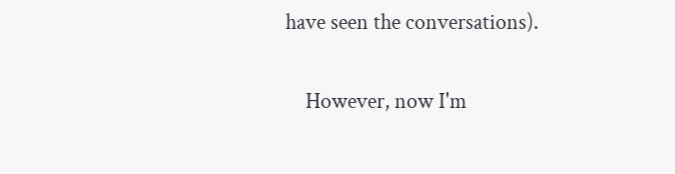have seen the conversations).

    However, now I'm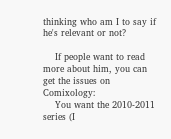thinking who am I to say if he's relevant or not?

    If people want to read more about him, you can get the issues on Comixology:
    You want the 2010-2011 series (I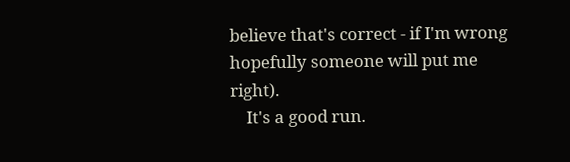believe that's correct - if I'm wrong hopefully someone will put me right).
    It's a good run.